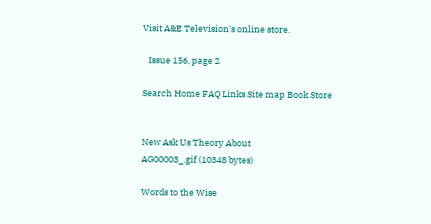Visit A&E Television's online store.

   Issue 156, page 2

Search Home FAQ Links Site map Book Store


New Ask Us Theory About
AG00003_.gif (10348 bytes)

Words to the Wise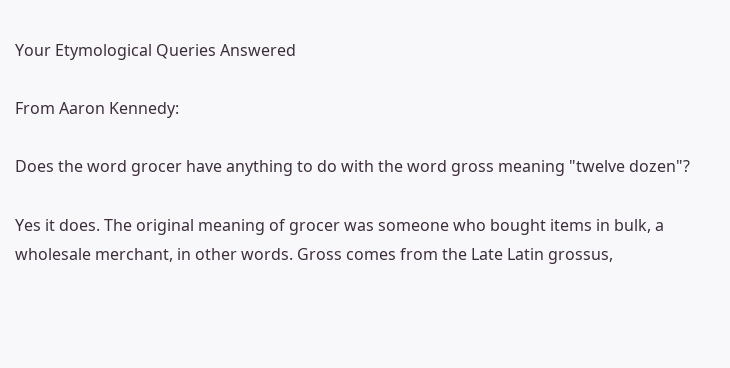Your Etymological Queries Answered

From Aaron Kennedy:

Does the word grocer have anything to do with the word gross meaning "twelve dozen"?

Yes it does. The original meaning of grocer was someone who bought items in bulk, a wholesale merchant, in other words. Gross comes from the Late Latin grossus,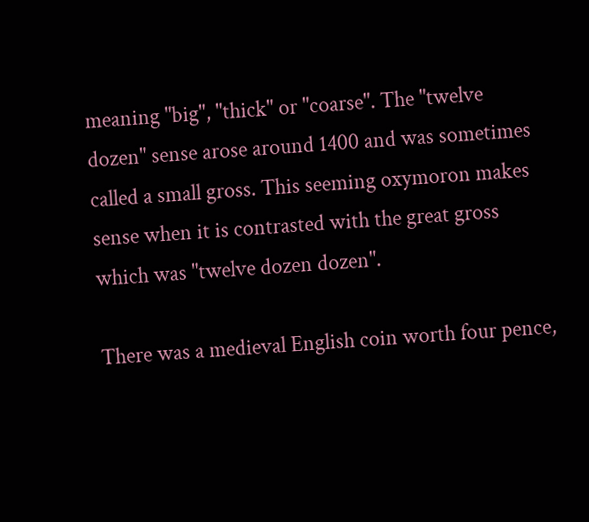meaning "big", "thick" or "coarse". The "twelve dozen" sense arose around 1400 and was sometimes called a small gross. This seeming oxymoron makes sense when it is contrasted with the great gross which was "twelve dozen dozen".

There was a medieval English coin worth four pence,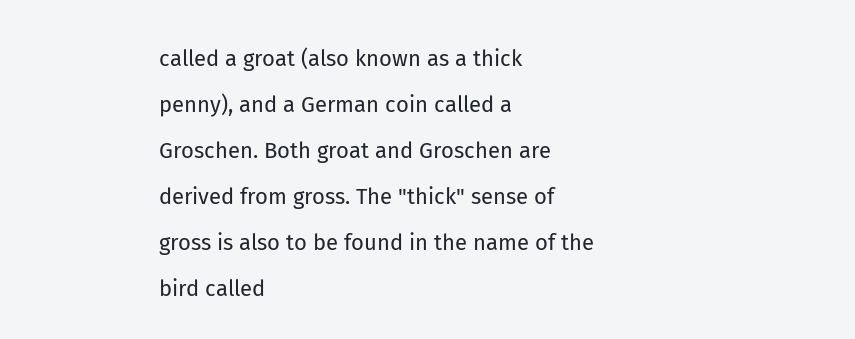called a groat (also known as a thick penny), and a German coin called a Groschen. Both groat and Groschen are derived from gross. The "thick" sense of gross is also to be found in the name of the bird called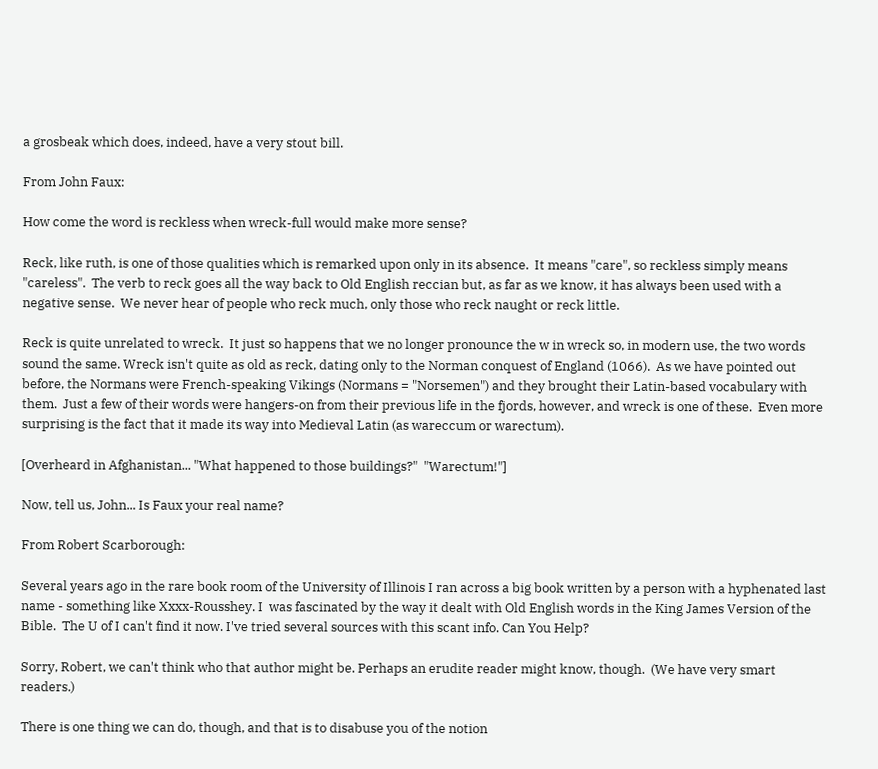a grosbeak which does, indeed, have a very stout bill.

From John Faux:

How come the word is reckless when wreck-full would make more sense?

Reck, like ruth, is one of those qualities which is remarked upon only in its absence.  It means "care", so reckless simply means "careless".  The verb to reck goes all the way back to Old English reccian but, as far as we know, it has always been used with a negative sense.  We never hear of people who reck much, only those who reck naught or reck little.

Reck is quite unrelated to wreck.  It just so happens that we no longer pronounce the w in wreck so, in modern use, the two words sound the same. Wreck isn't quite as old as reck, dating only to the Norman conquest of England (1066).  As we have pointed out before, the Normans were French-speaking Vikings (Normans = "Norsemen") and they brought their Latin-based vocabulary with them.  Just a few of their words were hangers-on from their previous life in the fjords, however, and wreck is one of these.  Even more surprising is the fact that it made its way into Medieval Latin (as wareccum or warectum).

[Overheard in Afghanistan... "What happened to those buildings?"  "Warectum!"]

Now, tell us, John... Is Faux your real name?

From Robert Scarborough:

Several years ago in the rare book room of the University of Illinois I ran across a big book written by a person with a hyphenated last name - something like Xxxx-Rousshey. I  was fascinated by the way it dealt with Old English words in the King James Version of the Bible.  The U of I can't find it now. I've tried several sources with this scant info. Can You Help?

Sorry, Robert, we can't think who that author might be. Perhaps an erudite reader might know, though.  (We have very smart readers.)

There is one thing we can do, though, and that is to disabuse you of the notion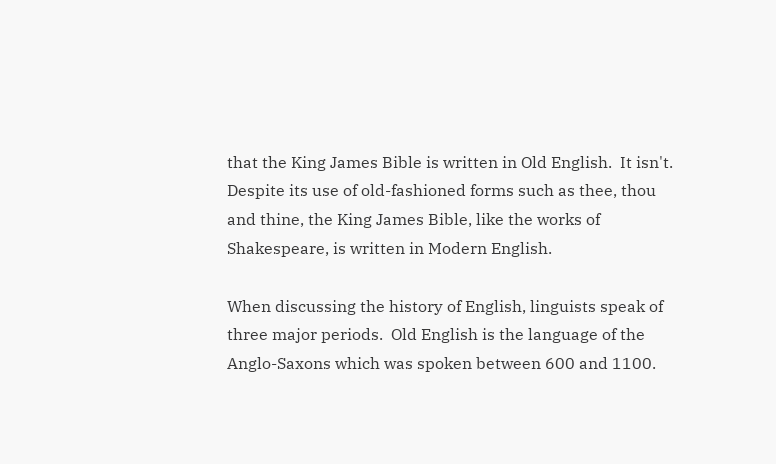that the King James Bible is written in Old English.  It isn't.  Despite its use of old-fashioned forms such as thee, thou  and thine, the King James Bible, like the works of Shakespeare, is written in Modern English.

When discussing the history of English, linguists speak of three major periods.  Old English is the language of the Anglo-Saxons which was spoken between 600 and 1100.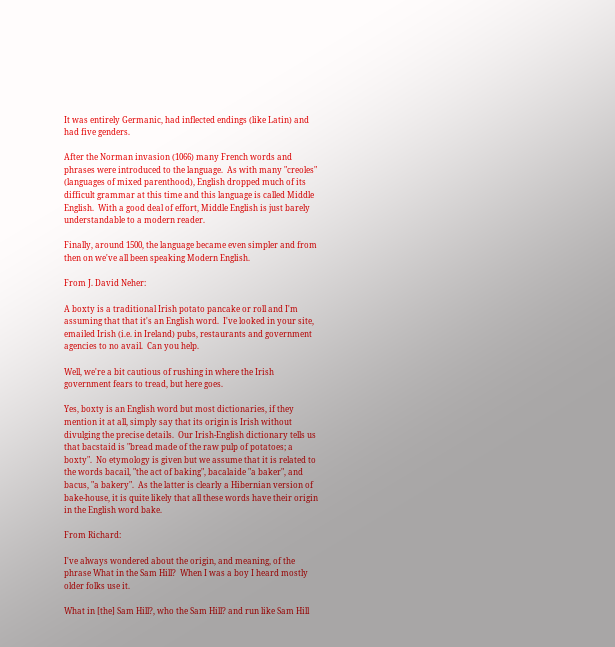It was entirely Germanic, had inflected endings (like Latin) and had five genders.

After the Norman invasion (1066) many French words and phrases were introduced to the language.  As with many "creoles" (languages of mixed parenthood), English dropped much of its difficult grammar at this time and this language is called Middle English.  With a good deal of effort, Middle English is just barely understandable to a modern reader.

Finally, around 1500, the language became even simpler and from then on we've all been speaking Modern English.

From J. David Neher:

A boxty is a traditional Irish potato pancake or roll and I'm assuming that that it's an English word.  I've looked in your site, emailed Irish (i.e. in Ireland) pubs, restaurants and government agencies to no avail.  Can you help.

Well, we're a bit cautious of rushing in where the Irish government fears to tread, but here goes.

Yes, boxty is an English word but most dictionaries, if they mention it at all, simply say that its origin is Irish without divulging the precise details.  Our Irish-English dictionary tells us that bacstaid is "bread made of the raw pulp of potatoes; a boxty".  No etymology is given but we assume that it is related to the words bacail, "the act of baking", bacalaide "a baker", and bacus, "a bakery".  As the latter is clearly a Hibernian version of bake-house, it is quite likely that all these words have their origin in the English word bake.

From Richard:

I've always wondered about the origin, and meaning, of the phrase What in the Sam Hill?  When I was a boy I heard mostly older folks use it.

What in [the] Sam Hill?, who the Sam Hill? and run like Sam Hill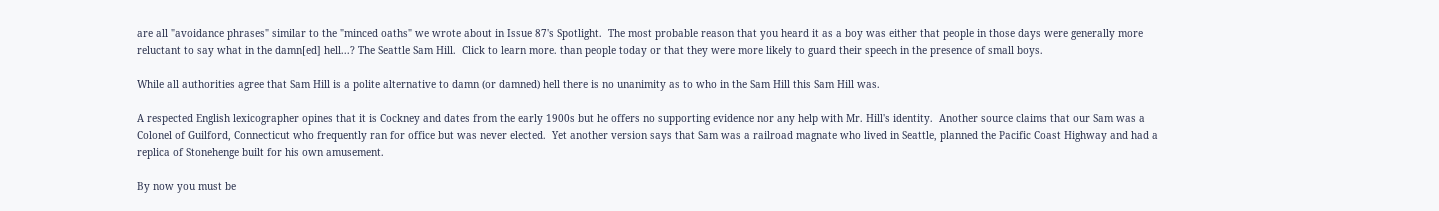are all "avoidance phrases" similar to the "minced oaths" we wrote about in Issue 87's Spotlight.  The most probable reason that you heard it as a boy was either that people in those days were generally more reluctant to say what in the damn[ed] hell...? The Seattle Sam Hill.  Click to learn more. than people today or that they were more likely to guard their speech in the presence of small boys.

While all authorities agree that Sam Hill is a polite alternative to damn (or damned) hell there is no unanimity as to who in the Sam Hill this Sam Hill was.

A respected English lexicographer opines that it is Cockney and dates from the early 1900s but he offers no supporting evidence nor any help with Mr. Hill's identity.  Another source claims that our Sam was a Colonel of Guilford, Connecticut who frequently ran for office but was never elected.  Yet another version says that Sam was a railroad magnate who lived in Seattle, planned the Pacific Coast Highway and had a replica of Stonehenge built for his own amusement.

By now you must be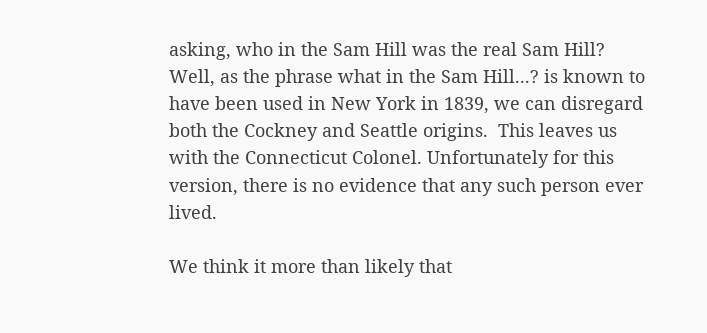asking, who in the Sam Hill was the real Sam Hill? Well, as the phrase what in the Sam Hill...? is known to have been used in New York in 1839, we can disregard both the Cockney and Seattle origins.  This leaves us with the Connecticut Colonel. Unfortunately for this version, there is no evidence that any such person ever lived.

We think it more than likely that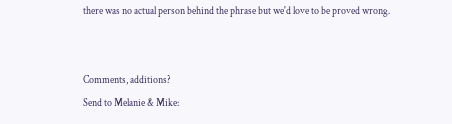there was no actual person behind the phrase but we'd love to be proved wrong.


Comments, additions?
Send to Melanie & Mike: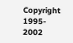Copyright 1995-
2002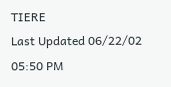TIERE
Last Updated 06/22/02 05:50 PM